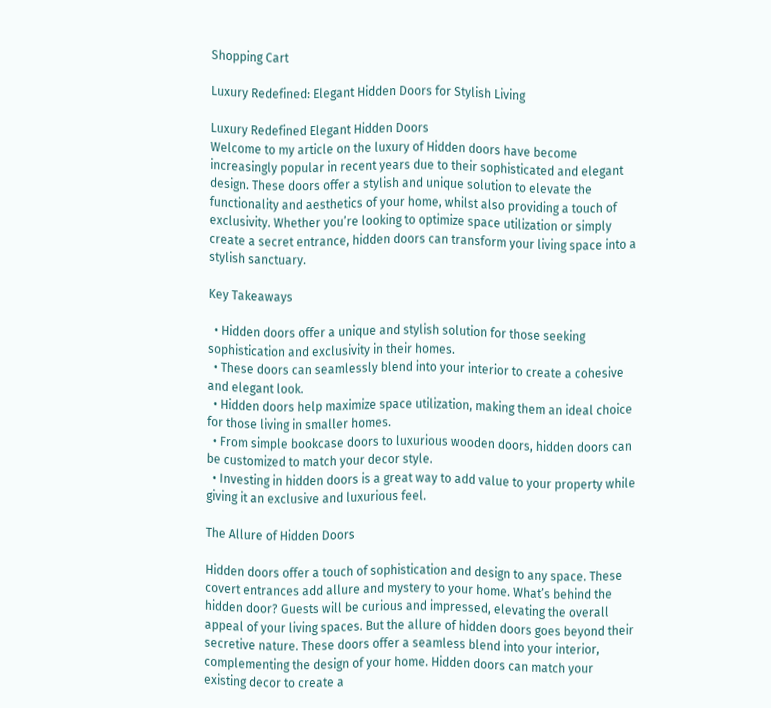Shopping Cart

Luxury Redefined: Elegant Hidden Doors for Stylish Living

Luxury Redefined Elegant Hidden Doors
Welcome to my article on the luxury of Hidden doors have become increasingly popular in recent years due to their sophisticated and elegant design. These doors offer a stylish and unique solution to elevate the functionality and aesthetics of your home, whilst also providing a touch of exclusivity. Whether you’re looking to optimize space utilization or simply create a secret entrance, hidden doors can transform your living space into a stylish sanctuary.

Key Takeaways

  • Hidden doors offer a unique and stylish solution for those seeking sophistication and exclusivity in their homes.
  • These doors can seamlessly blend into your interior to create a cohesive and elegant look.
  • Hidden doors help maximize space utilization, making them an ideal choice for those living in smaller homes.
  • From simple bookcase doors to luxurious wooden doors, hidden doors can be customized to match your decor style.
  • Investing in hidden doors is a great way to add value to your property while giving it an exclusive and luxurious feel.

The Allure of Hidden Doors

Hidden doors offer a touch of sophistication and design to any space. These covert entrances add allure and mystery to your home. What’s behind the hidden door? Guests will be curious and impressed, elevating the overall appeal of your living spaces. But the allure of hidden doors goes beyond their secretive nature. These doors offer a seamless blend into your interior, complementing the design of your home. Hidden doors can match your existing decor to create a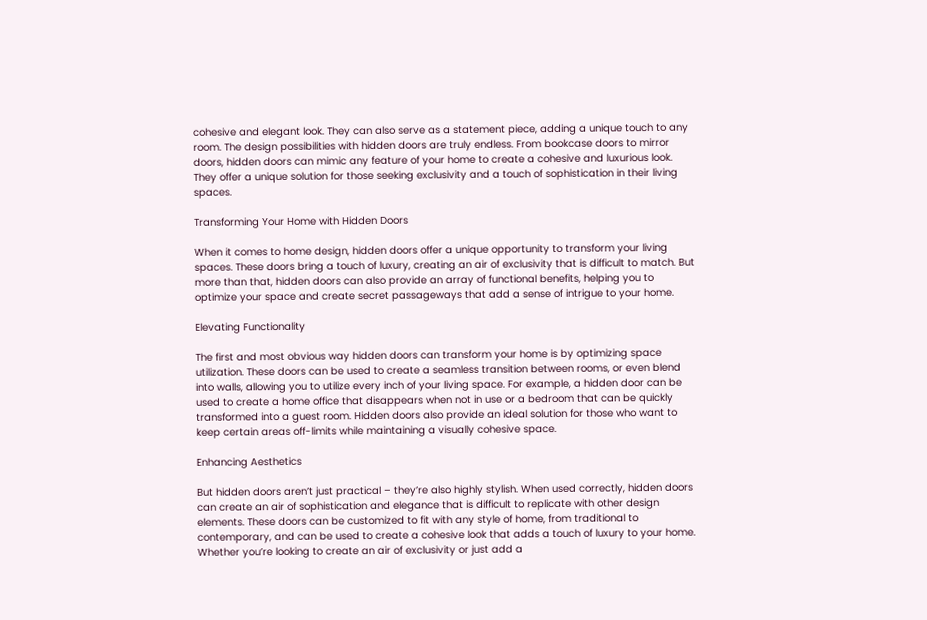cohesive and elegant look. They can also serve as a statement piece, adding a unique touch to any room. The design possibilities with hidden doors are truly endless. From bookcase doors to mirror doors, hidden doors can mimic any feature of your home to create a cohesive and luxurious look. They offer a unique solution for those seeking exclusivity and a touch of sophistication in their living spaces.

Transforming Your Home with Hidden Doors

When it comes to home design, hidden doors offer a unique opportunity to transform your living spaces. These doors bring a touch of luxury, creating an air of exclusivity that is difficult to match. But more than that, hidden doors can also provide an array of functional benefits, helping you to optimize your space and create secret passageways that add a sense of intrigue to your home.

Elevating Functionality

The first and most obvious way hidden doors can transform your home is by optimizing space utilization. These doors can be used to create a seamless transition between rooms, or even blend into walls, allowing you to utilize every inch of your living space. For example, a hidden door can be used to create a home office that disappears when not in use or a bedroom that can be quickly transformed into a guest room. Hidden doors also provide an ideal solution for those who want to keep certain areas off-limits while maintaining a visually cohesive space.

Enhancing Aesthetics

But hidden doors aren’t just practical – they’re also highly stylish. When used correctly, hidden doors can create an air of sophistication and elegance that is difficult to replicate with other design elements. These doors can be customized to fit with any style of home, from traditional to contemporary, and can be used to create a cohesive look that adds a touch of luxury to your home. Whether you’re looking to create an air of exclusivity or just add a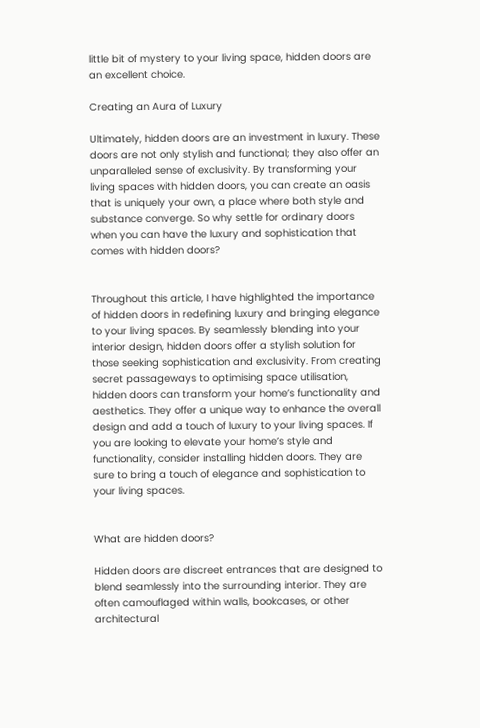little bit of mystery to your living space, hidden doors are an excellent choice.

Creating an Aura of Luxury

Ultimately, hidden doors are an investment in luxury. These doors are not only stylish and functional; they also offer an unparalleled sense of exclusivity. By transforming your living spaces with hidden doors, you can create an oasis that is uniquely your own, a place where both style and substance converge. So why settle for ordinary doors when you can have the luxury and sophistication that comes with hidden doors?


Throughout this article, I have highlighted the importance of hidden doors in redefining luxury and bringing elegance to your living spaces. By seamlessly blending into your interior design, hidden doors offer a stylish solution for those seeking sophistication and exclusivity. From creating secret passageways to optimising space utilisation, hidden doors can transform your home’s functionality and aesthetics. They offer a unique way to enhance the overall design and add a touch of luxury to your living spaces. If you are looking to elevate your home’s style and functionality, consider installing hidden doors. They are sure to bring a touch of elegance and sophistication to your living spaces.


What are hidden doors?

Hidden doors are discreet entrances that are designed to blend seamlessly into the surrounding interior. They are often camouflaged within walls, bookcases, or other architectural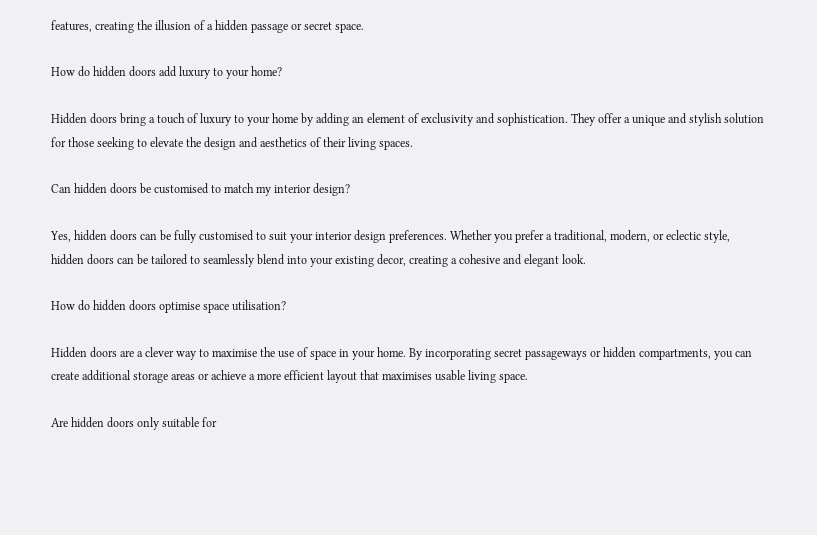features, creating the illusion of a hidden passage or secret space.

How do hidden doors add luxury to your home?

Hidden doors bring a touch of luxury to your home by adding an element of exclusivity and sophistication. They offer a unique and stylish solution for those seeking to elevate the design and aesthetics of their living spaces.

Can hidden doors be customised to match my interior design?

Yes, hidden doors can be fully customised to suit your interior design preferences. Whether you prefer a traditional, modern, or eclectic style, hidden doors can be tailored to seamlessly blend into your existing decor, creating a cohesive and elegant look.

How do hidden doors optimise space utilisation?

Hidden doors are a clever way to maximise the use of space in your home. By incorporating secret passageways or hidden compartments, you can create additional storage areas or achieve a more efficient layout that maximises usable living space.

Are hidden doors only suitable for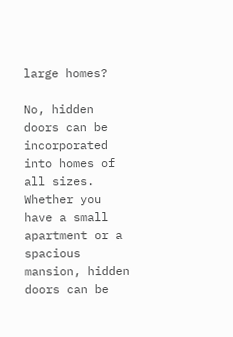large homes?

No, hidden doors can be incorporated into homes of all sizes. Whether you have a small apartment or a spacious mansion, hidden doors can be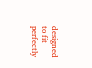designed to fit perfectly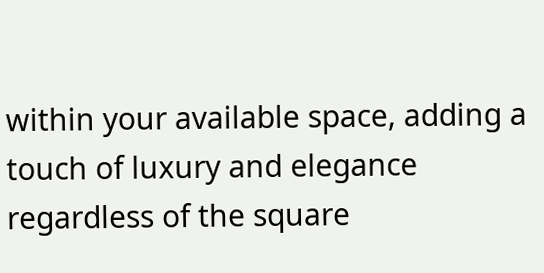within your available space, adding a touch of luxury and elegance regardless of the square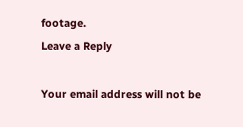footage.
Leave a Reply

Your email address will not be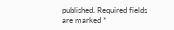published. Required fields are marked *